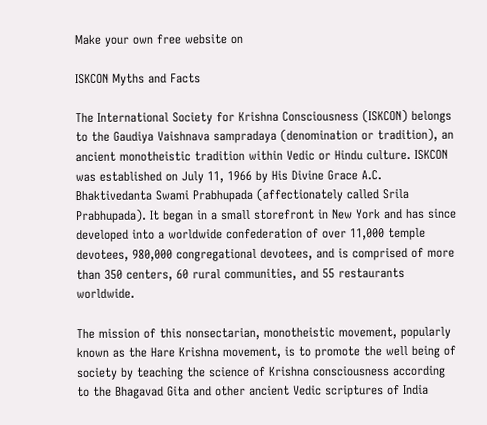Make your own free website on

ISKCON Myths and Facts

The International Society for Krishna Consciousness (ISKCON) belongs to the Gaudiya Vaishnava sampradaya (denomination or tradition), an ancient monotheistic tradition within Vedic or Hindu culture. ISKCON was established on July 11, 1966 by His Divine Grace A.C. Bhaktivedanta Swami Prabhupada (affectionately called Srila Prabhupada). It began in a small storefront in New York and has since developed into a worldwide confederation of over 11,000 temple devotees, 980,000 congregational devotees, and is comprised of more than 350 centers, 60 rural communities, and 55 restaurants worldwide.

The mission of this nonsectarian, monotheistic movement, popularly known as the Hare Krishna movement, is to promote the well being of society by teaching the science of Krishna consciousness according to the Bhagavad Gita and other ancient Vedic scriptures of India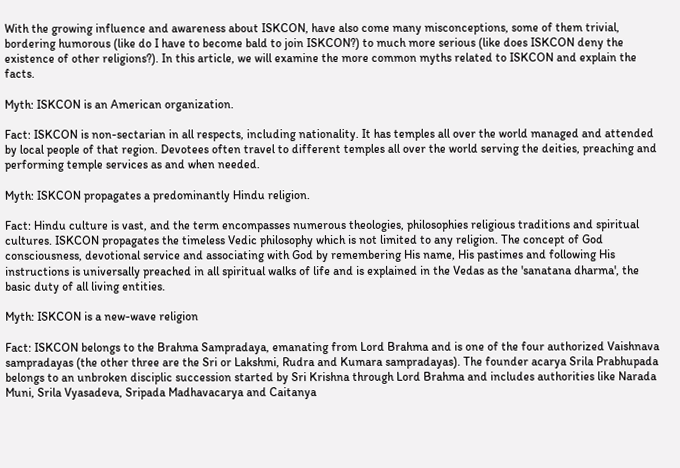With the growing influence and awareness about ISKCON, have also come many misconceptions, some of them trivial, bordering humorous (like do I have to become bald to join ISKCON?) to much more serious (like does ISKCON deny the existence of other religions?). In this article, we will examine the more common myths related to ISKCON and explain the facts.

Myth: ISKCON is an American organization.

Fact: ISKCON is non-sectarian in all respects, including nationality. It has temples all over the world managed and attended by local people of that region. Devotees often travel to different temples all over the world serving the deities, preaching and performing temple services as and when needed.

Myth: ISKCON propagates a predominantly Hindu religion.

Fact: Hindu culture is vast, and the term encompasses numerous theologies, philosophies religious traditions and spiritual cultures. ISKCON propagates the timeless Vedic philosophy which is not limited to any religion. The concept of God consciousness, devotional service and associating with God by remembering His name, His pastimes and following His instructions is universally preached in all spiritual walks of life and is explained in the Vedas as the 'sanatana dharma', the basic duty of all living entities.

Myth: ISKCON is a new-wave religion

Fact: ISKCON belongs to the Brahma Sampradaya, emanating from Lord Brahma and is one of the four authorized Vaishnava sampradayas (the other three are the Sri or Lakshmi, Rudra and Kumara sampradayas). The founder acarya Srila Prabhupada belongs to an unbroken disciplic succession started by Sri Krishna through Lord Brahma and includes authorities like Narada Muni, Srila Vyasadeva, Sripada Madhavacarya and Caitanya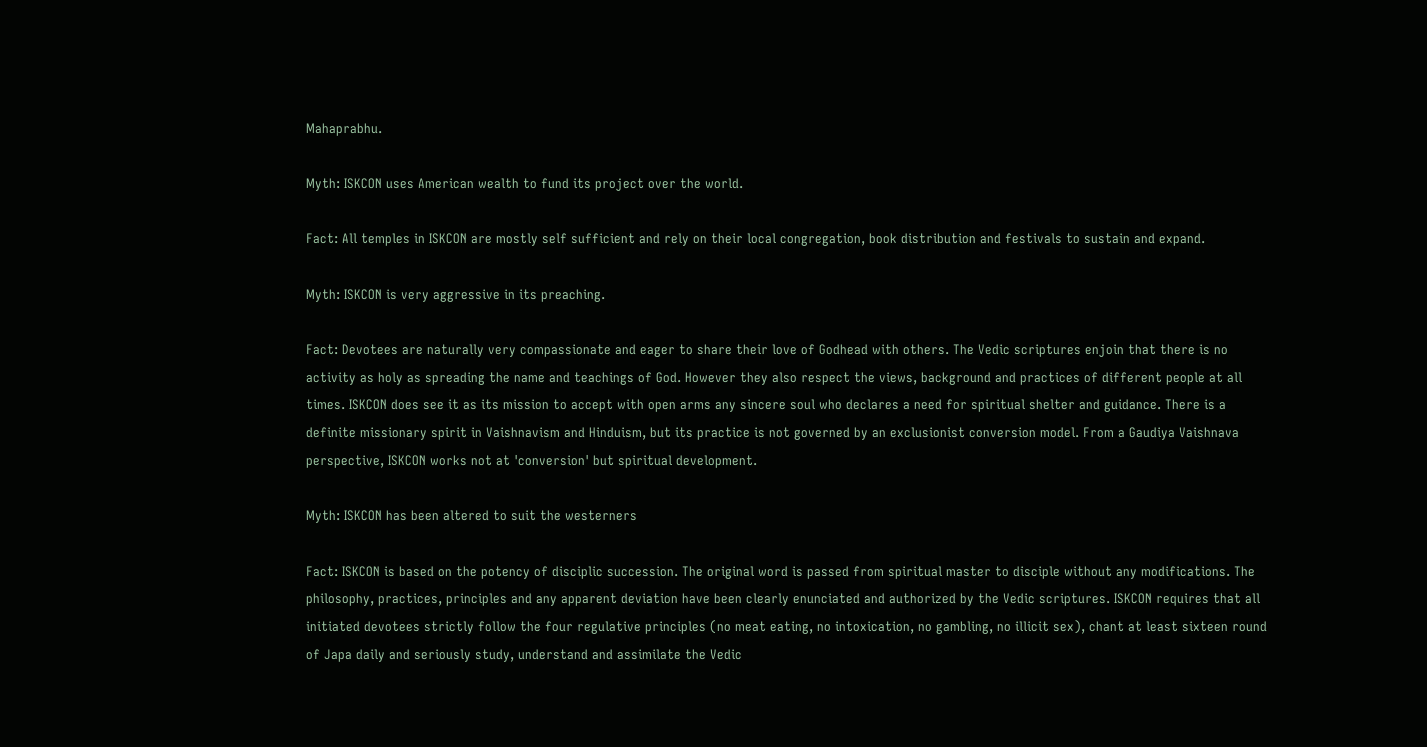Mahaprabhu.

Myth: ISKCON uses American wealth to fund its project over the world.

Fact: All temples in ISKCON are mostly self sufficient and rely on their local congregation, book distribution and festivals to sustain and expand.

Myth: ISKCON is very aggressive in its preaching.

Fact: Devotees are naturally very compassionate and eager to share their love of Godhead with others. The Vedic scriptures enjoin that there is no activity as holy as spreading the name and teachings of God. However they also respect the views, background and practices of different people at all times. ISKCON does see it as its mission to accept with open arms any sincere soul who declares a need for spiritual shelter and guidance. There is a definite missionary spirit in Vaishnavism and Hinduism, but its practice is not governed by an exclusionist conversion model. From a Gaudiya Vaishnava perspective, ISKCON works not at 'conversion' but spiritual development.

Myth: ISKCON has been altered to suit the westerners

Fact: ISKCON is based on the potency of disciplic succession. The original word is passed from spiritual master to disciple without any modifications. The philosophy, practices, principles and any apparent deviation have been clearly enunciated and authorized by the Vedic scriptures. ISKCON requires that all initiated devotees strictly follow the four regulative principles (no meat eating, no intoxication, no gambling, no illicit sex), chant at least sixteen round of Japa daily and seriously study, understand and assimilate the Vedic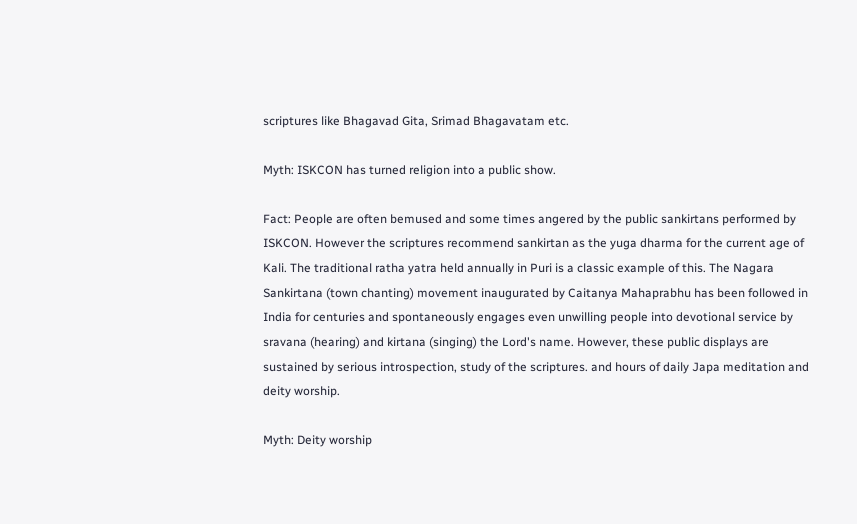scriptures like Bhagavad Gita, Srimad Bhagavatam etc.

Myth: ISKCON has turned religion into a public show.

Fact: People are often bemused and some times angered by the public sankirtans performed by ISKCON. However the scriptures recommend sankirtan as the yuga dharma for the current age of Kali. The traditional ratha yatra held annually in Puri is a classic example of this. The Nagara Sankirtana (town chanting) movement inaugurated by Caitanya Mahaprabhu has been followed in India for centuries and spontaneously engages even unwilling people into devotional service by sravana (hearing) and kirtana (singing) the Lord's name. However, these public displays are sustained by serious introspection, study of the scriptures. and hours of daily Japa meditation and deity worship.

Myth: Deity worship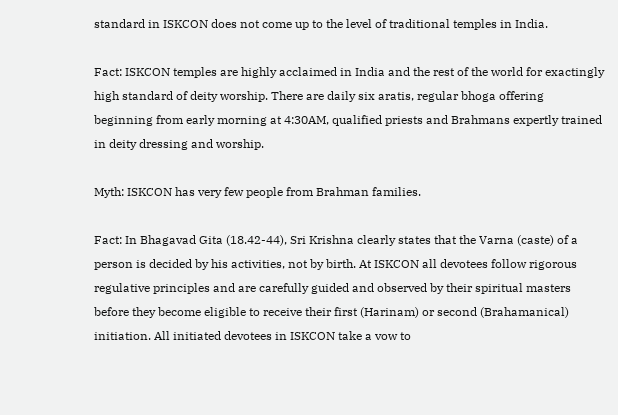standard in ISKCON does not come up to the level of traditional temples in India.

Fact: ISKCON temples are highly acclaimed in India and the rest of the world for exactingly high standard of deity worship. There are daily six aratis, regular bhoga offering beginning from early morning at 4:30AM, qualified priests and Brahmans expertly trained in deity dressing and worship.

Myth: ISKCON has very few people from Brahman families.

Fact: In Bhagavad Gita (18.42-44), Sri Krishna clearly states that the Varna (caste) of a person is decided by his activities, not by birth. At ISKCON all devotees follow rigorous regulative principles and are carefully guided and observed by their spiritual masters before they become eligible to receive their first (Harinam) or second (Brahamanical) initiation. All initiated devotees in ISKCON take a vow to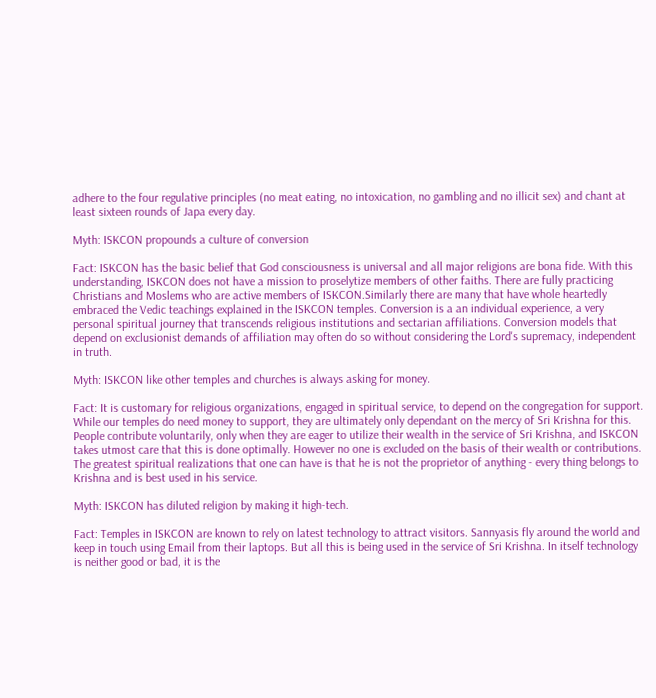adhere to the four regulative principles (no meat eating, no intoxication, no gambling and no illicit sex) and chant at least sixteen rounds of Japa every day.

Myth: ISKCON propounds a culture of conversion

Fact: ISKCON has the basic belief that God consciousness is universal and all major religions are bona fide. With this understanding, ISKCON does not have a mission to proselytize members of other faiths. There are fully practicing Christians and Moslems who are active members of ISKCON.Similarly there are many that have whole heartedly embraced the Vedic teachings explained in the ISKCON temples. Conversion is a an individual experience, a very personal spiritual journey that transcends religious institutions and sectarian affiliations. Conversion models that depend on exclusionist demands of affiliation may often do so without considering the Lord's supremacy, independent in truth.

Myth: ISKCON like other temples and churches is always asking for money.

Fact: It is customary for religious organizations, engaged in spiritual service, to depend on the congregation for support. While our temples do need money to support, they are ultimately only dependant on the mercy of Sri Krishna for this. People contribute voluntarily, only when they are eager to utilize their wealth in the service of Sri Krishna, and ISKCON takes utmost care that this is done optimally. However no one is excluded on the basis of their wealth or contributions. The greatest spiritual realizations that one can have is that he is not the proprietor of anything - every thing belongs to Krishna and is best used in his service.

Myth: ISKCON has diluted religion by making it high-tech.

Fact: Temples in ISKCON are known to rely on latest technology to attract visitors. Sannyasis fly around the world and keep in touch using Email from their laptops. But all this is being used in the service of Sri Krishna. In itself technology is neither good or bad, it is the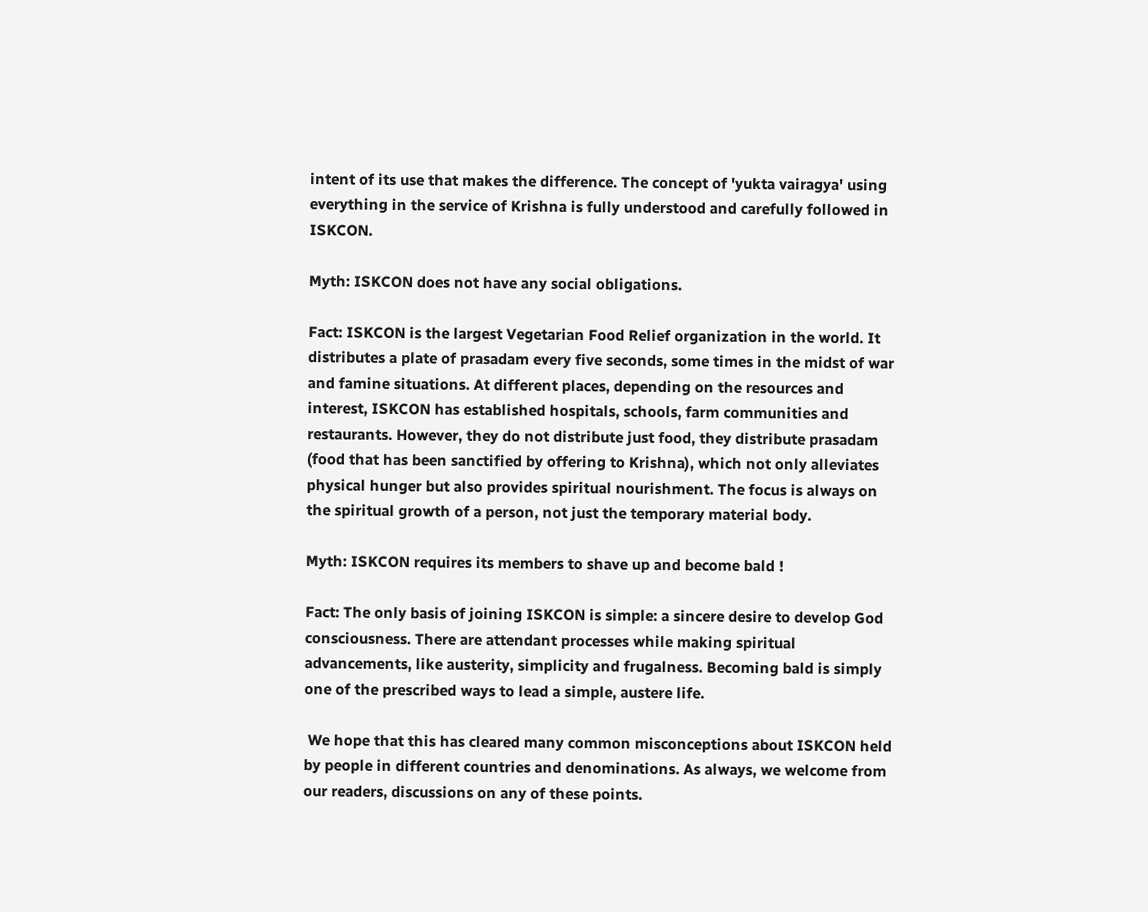intent of its use that makes the difference. The concept of 'yukta vairagya' using everything in the service of Krishna is fully understood and carefully followed in ISKCON.

Myth: ISKCON does not have any social obligations.

Fact: ISKCON is the largest Vegetarian Food Relief organization in the world. It distributes a plate of prasadam every five seconds, some times in the midst of war and famine situations. At different places, depending on the resources and interest, ISKCON has established hospitals, schools, farm communities and restaurants. However, they do not distribute just food, they distribute prasadam (food that has been sanctified by offering to Krishna), which not only alleviates physical hunger but also provides spiritual nourishment. The focus is always on the spiritual growth of a person, not just the temporary material body.

Myth: ISKCON requires its members to shave up and become bald !

Fact: The only basis of joining ISKCON is simple: a sincere desire to develop God consciousness. There are attendant processes while making spiritual advancements, like austerity, simplicity and frugalness. Becoming bald is simply one of the prescribed ways to lead a simple, austere life.

 We hope that this has cleared many common misconceptions about ISKCON held by people in different countries and denominations. As always, we welcome from our readers, discussions on any of these points.